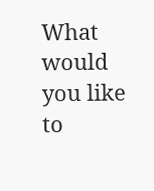What would you like to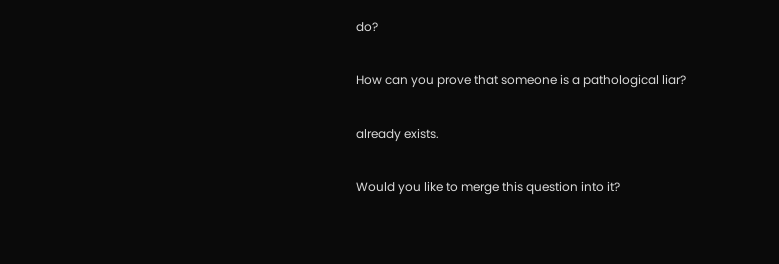do?

How can you prove that someone is a pathological liar?

already exists.

Would you like to merge this question into it?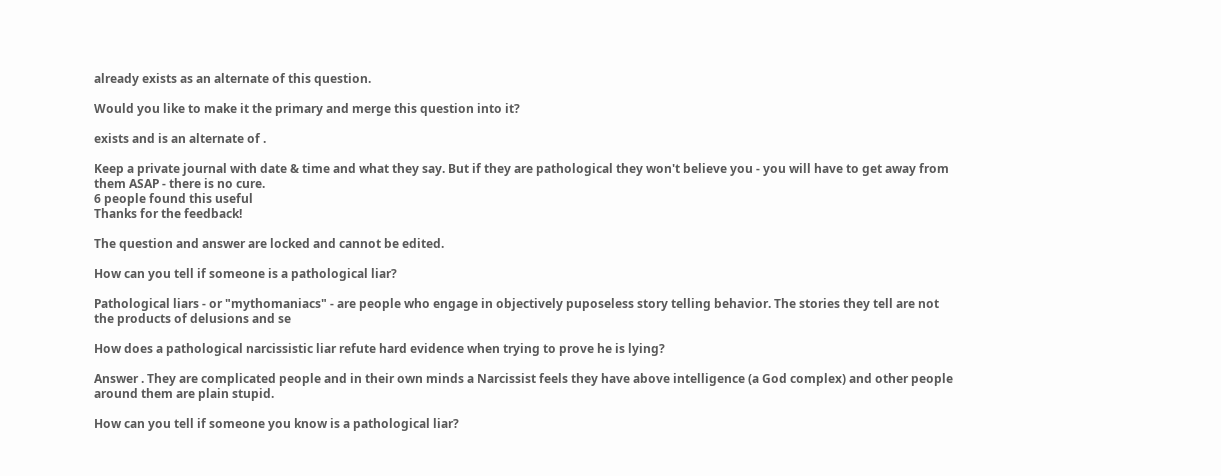already exists as an alternate of this question.

Would you like to make it the primary and merge this question into it?

exists and is an alternate of .

Keep a private journal with date & time and what they say. But if they are pathological they won't believe you - you will have to get away from them ASAP - there is no cure.
6 people found this useful
Thanks for the feedback!

The question and answer are locked and cannot be edited.

How can you tell if someone is a pathological liar?

Pathological liars - or "mythomaniacs" - are people who engage in objectively puposeless story telling behavior. The stories they tell are not the products of delusions and se

How does a pathological narcissistic liar refute hard evidence when trying to prove he is lying?

Answer . They are complicated people and in their own minds a Narcissist feels they have above intelligence (a God complex) and other people around them are plain stupid.

How can you tell if someone you know is a pathological liar?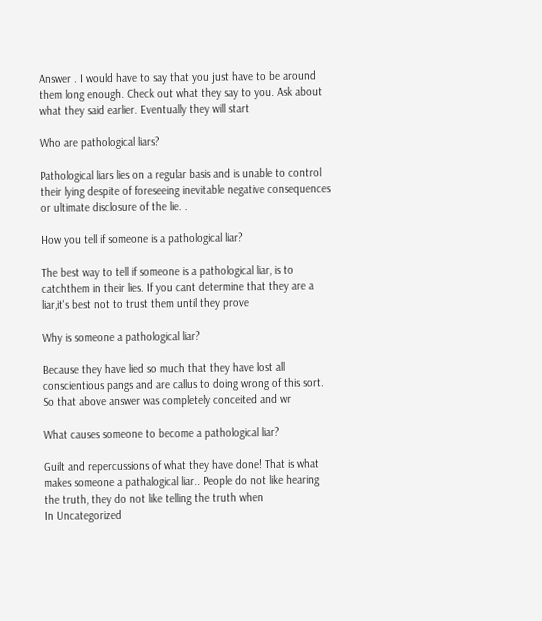Answer . I would have to say that you just have to be around them long enough. Check out what they say to you. Ask about what they said earlier. Eventually they will start

Who are pathological liars?

Pathological liars lies on a regular basis and is unable to control their lying despite of foreseeing inevitable negative consequences or ultimate disclosure of the lie. .

How you tell if someone is a pathological liar?

The best way to tell if someone is a pathological liar, is to catchthem in their lies. If you cant determine that they are a liar,it's best not to trust them until they prove

Why is someone a pathological liar?

Because they have lied so much that they have lost all conscientious pangs and are callus to doing wrong of this sort. So that above answer was completely conceited and wr

What causes someone to become a pathological liar?

Guilt and repercussions of what they have done! That is what makes someone a pathalogical liar.. People do not like hearing the truth, they do not like telling the truth when
In Uncategorized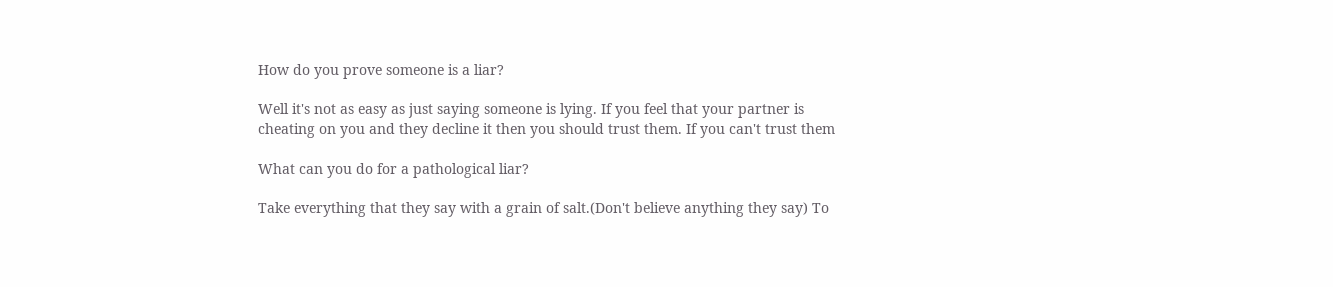How do you prove someone is a liar?

Well it's not as easy as just saying someone is lying. If you feel that your partner is cheating on you and they decline it then you should trust them. If you can't trust them

What can you do for a pathological liar?

Take everything that they say with a grain of salt.(Don't believe anything they say) To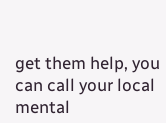get them help, you can call your local mental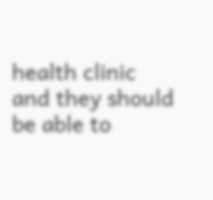health clinic and they should be able to